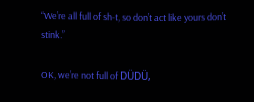“We’re all full of sh-t, so don’t act like yours don’t stink.”

OK, we’re not full of DÜDÜ,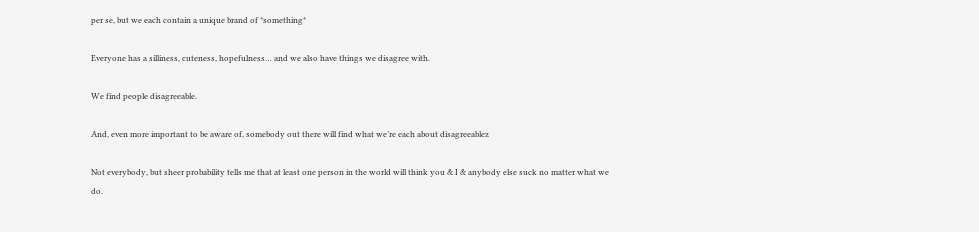per se, but we each contain a unique brand of *something*

Everyone has a silliness, cuteness, hopefulness… and we also have things we disagree with.

We find people disagreeable.

And, even more important to be aware of, somebody out there will find what we’re each about disagreeablez

Not everybody, but sheer probability tells me that at least one person in the world will think you & I & anybody else suck no matter what we do.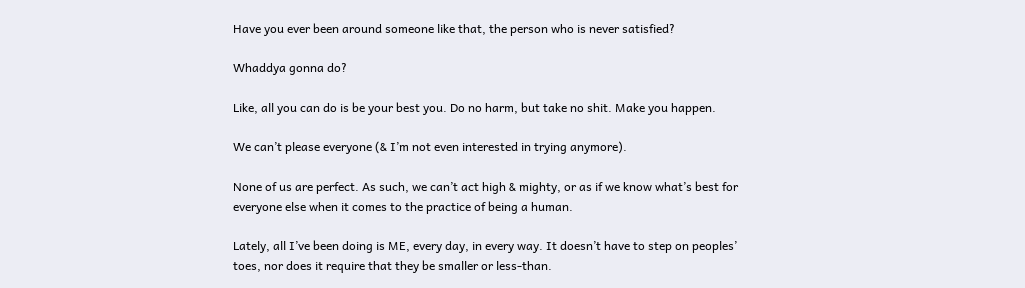Have you ever been around someone like that, the person who is never satisfied?

Whaddya gonna do?

Like, all you can do is be your best you. Do no harm, but take no shit. Make you happen.

We can’t please everyone (& I’m not even interested in trying anymore).

None of us are perfect. As such, we can’t act high & mighty, or as if we know what’s best for everyone else when it comes to the practice of being a human.

Lately, all I’ve been doing is ME, every day, in every way. It doesn’t have to step on peoples’ toes, nor does it require that they be smaller or less-than.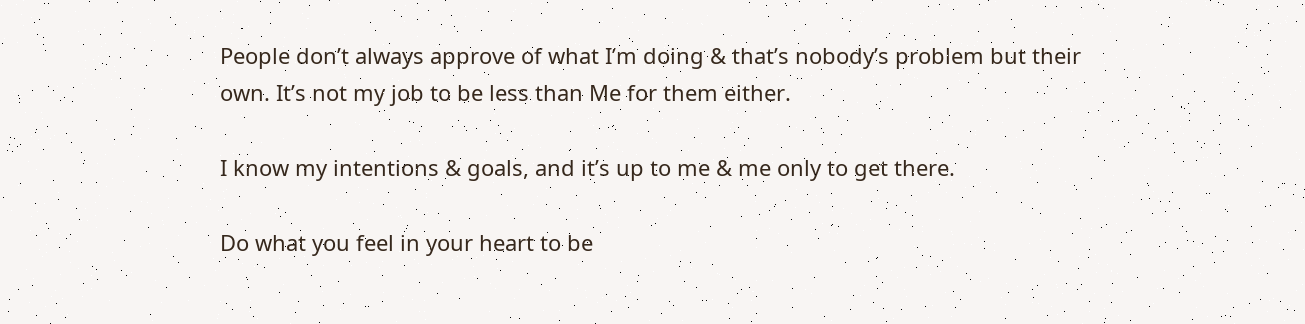People don’t always approve of what I’m doing & that’s nobody’s problem but their own. It’s not my job to be less than Me for them either.

I know my intentions & goals, and it’s up to me & me only to get there.

Do what you feel in your heart to be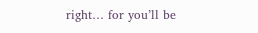right… for you’ll be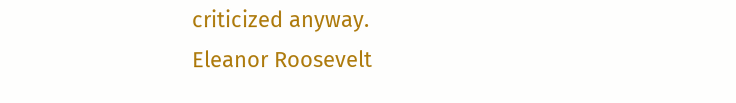criticized anyway.
Eleanor Roosevelt